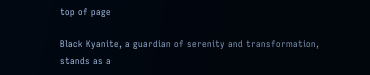top of page

Black Kyanite, a guardian of serenity and transformation, stands as a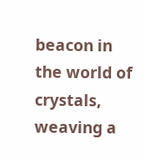beacon in the world of crystals, weaving a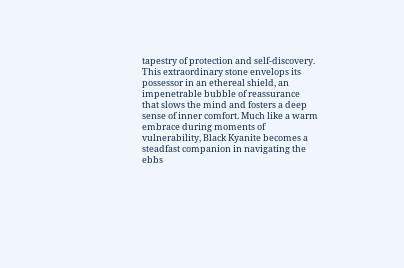tapestry of protection and self-discovery. This extraordinary stone envelops its possessor in an ethereal shield, an impenetrable bubble of reassurance that slows the mind and fosters a deep sense of inner comfort. Much like a warm embrace during moments of vulnerability, Black Kyanite becomes a steadfast companion in navigating the ebbs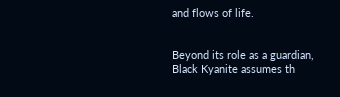and flows of life.


Beyond its role as a guardian, Black Kyanite assumes th